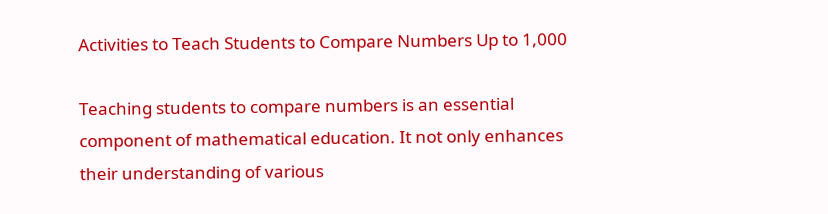Activities to Teach Students to Compare Numbers Up to 1,000

Teaching students to compare numbers is an essential component of mathematical education. It not only enhances their understanding of various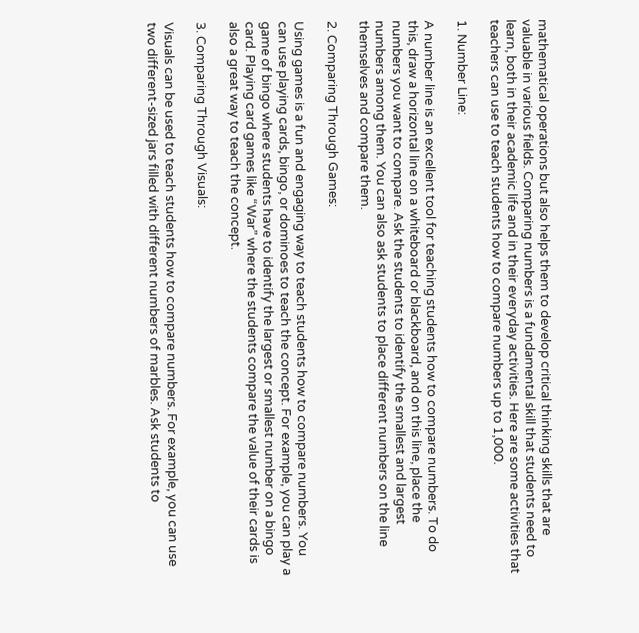mathematical operations but also helps them to develop critical thinking skills that are valuable in various fields. Comparing numbers is a fundamental skill that students need to learn, both in their academic life and in their everyday activities. Here are some activities that teachers can use to teach students how to compare numbers up to 1,000.

1. Number Line:

A number line is an excellent tool for teaching students how to compare numbers. To do this, draw a horizontal line on a whiteboard or blackboard, and on this line, place the numbers you want to compare. Ask the students to identify the smallest and largest numbers among them. You can also ask students to place different numbers on the line themselves and compare them.

2. Comparing Through Games:

Using games is a fun and engaging way to teach students how to compare numbers. You can use playing cards, bingo, or dominoes to teach the concept. For example, you can play a game of bingo where students have to identify the largest or smallest number on a bingo card. Playing card games like “War” where the students compare the value of their cards is also a great way to teach the concept.

3. Comparing Through Visuals:

Visuals can be used to teach students how to compare numbers. For example, you can use two different-sized jars filled with different numbers of marbles. Ask students to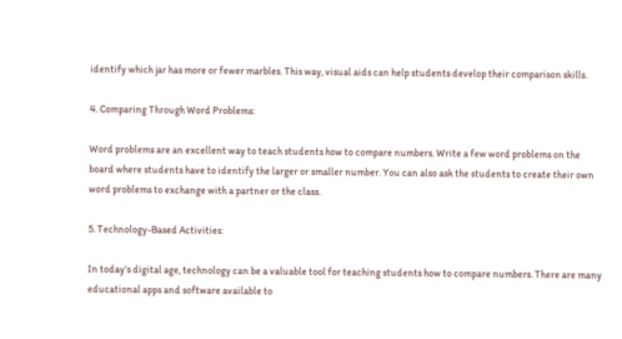identify which jar has more or fewer marbles. This way, visual aids can help students develop their comparison skills.

4. Comparing Through Word Problems:

Word problems are an excellent way to teach students how to compare numbers. Write a few word problems on the board where students have to identify the larger or smaller number. You can also ask the students to create their own word problems to exchange with a partner or the class.

5. Technology-Based Activities:

In today’s digital age, technology can be a valuable tool for teaching students how to compare numbers. There are many educational apps and software available to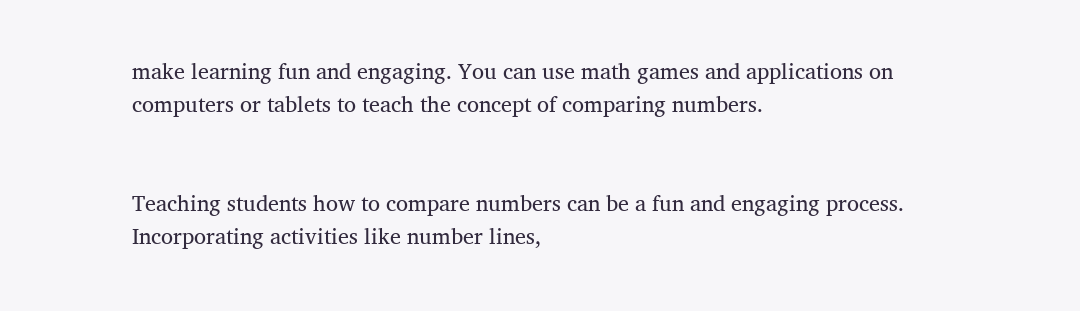make learning fun and engaging. You can use math games and applications on computers or tablets to teach the concept of comparing numbers.


Teaching students how to compare numbers can be a fun and engaging process. Incorporating activities like number lines,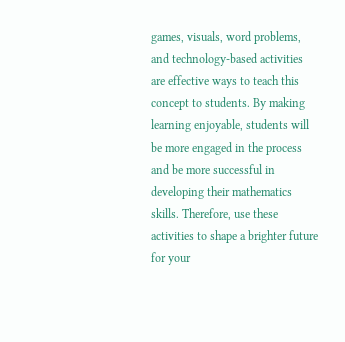games, visuals, word problems, and technology-based activities are effective ways to teach this concept to students. By making learning enjoyable, students will be more engaged in the process and be more successful in developing their mathematics skills. Therefore, use these activities to shape a brighter future for your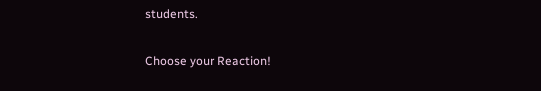students.

Choose your Reaction!